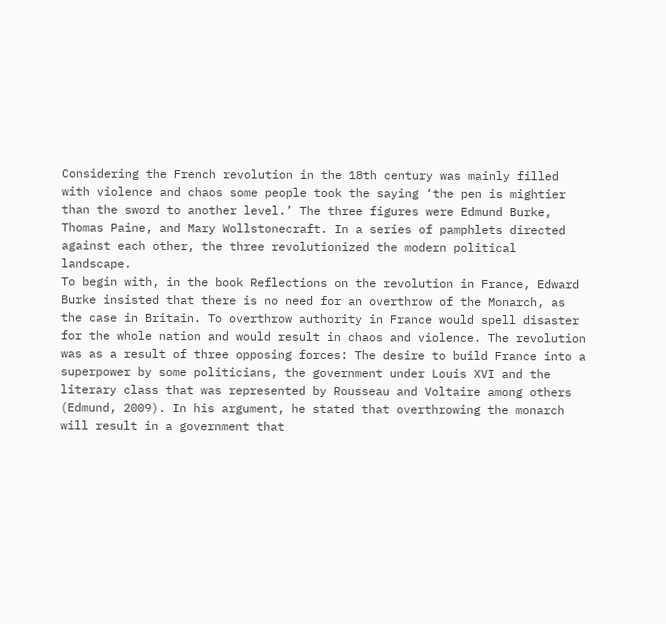Considering the French revolution in the 18th century was mainly filled with violence and chaos some people took the saying ‘the pen is mightier than the sword to another level.’ The three figures were Edmund Burke, Thomas Paine, and Mary Wollstonecraft. In a series of pamphlets directed against each other, the three revolutionized the modern political landscape.
To begin with, in the book Reflections on the revolution in France, Edward Burke insisted that there is no need for an overthrow of the Monarch, as the case in Britain. To overthrow authority in France would spell disaster for the whole nation and would result in chaos and violence. The revolution was as a result of three opposing forces: The desire to build France into a superpower by some politicians, the government under Louis XVI and the literary class that was represented by Rousseau and Voltaire among others (Edmund, 2009). In his argument, he stated that overthrowing the monarch will result in a government that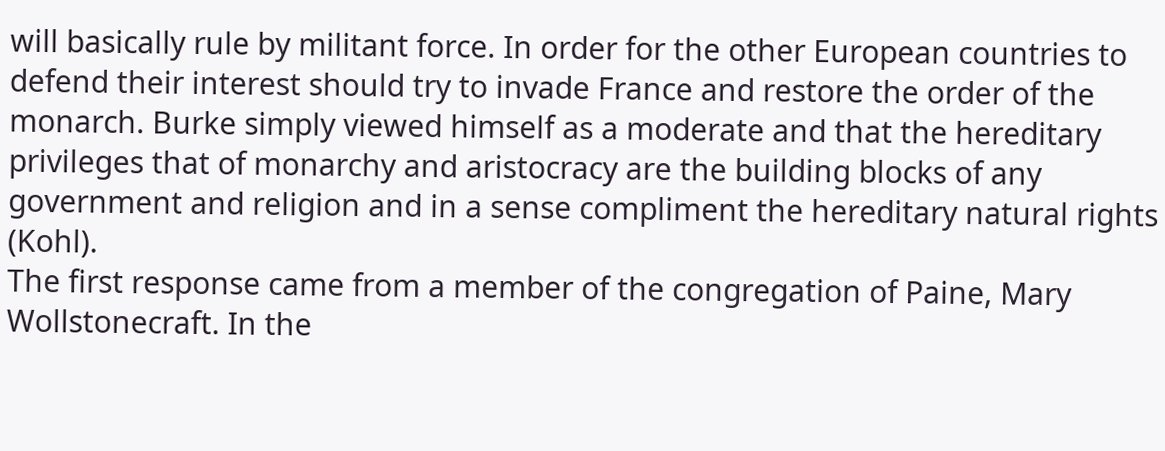will basically rule by militant force. In order for the other European countries to defend their interest should try to invade France and restore the order of the monarch. Burke simply viewed himself as a moderate and that the hereditary privileges that of monarchy and aristocracy are the building blocks of any government and religion and in a sense compliment the hereditary natural rights (Kohl).
The first response came from a member of the congregation of Paine, Mary Wollstonecraft. In the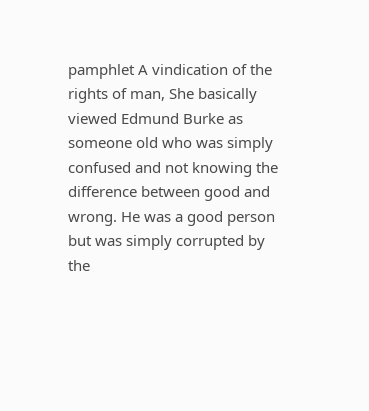pamphlet A vindication of the rights of man, She basically viewed Edmund Burke as someone old who was simply confused and not knowing the difference between good and wrong. He was a good person but was simply corrupted by the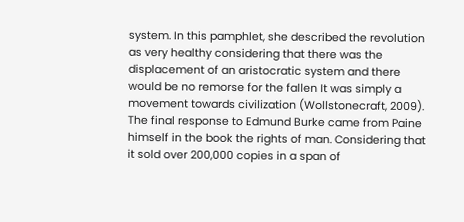system. In this pamphlet, she described the revolution as very healthy considering that there was the displacement of an aristocratic system and there would be no remorse for the fallen It was simply a movement towards civilization (Wollstonecraft, 2009).
The final response to Edmund Burke came from Paine himself in the book the rights of man. Considering that it sold over 200,000 copies in a span of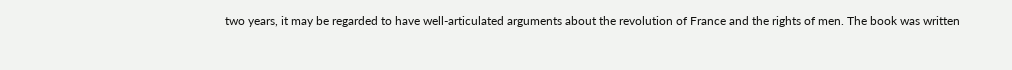two years, it may be regarded to have well-articulated arguments about the revolution of France and the rights of men. The book was written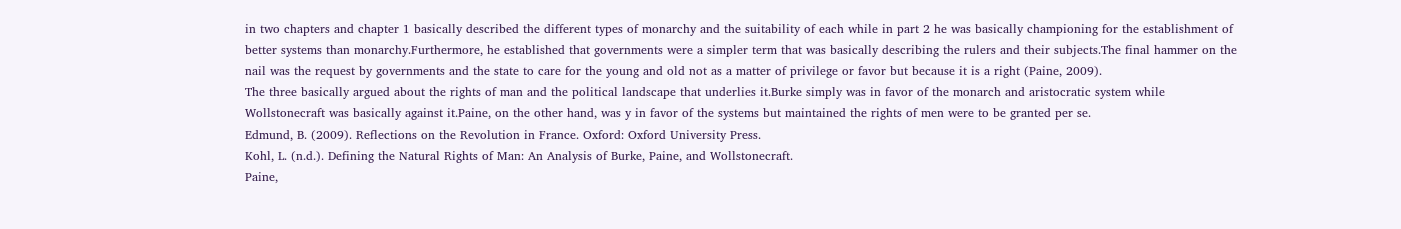in two chapters and chapter 1 basically described the different types of monarchy and the suitability of each while in part 2 he was basically championing for the establishment of better systems than monarchy.Furthermore, he established that governments were a simpler term that was basically describing the rulers and their subjects.The final hammer on the nail was the request by governments and the state to care for the young and old not as a matter of privilege or favor but because it is a right (Paine, 2009).
The three basically argued about the rights of man and the political landscape that underlies it.Burke simply was in favor of the monarch and aristocratic system while Wollstonecraft was basically against it.Paine, on the other hand, was y in favor of the systems but maintained the rights of men were to be granted per se.
Edmund, B. (2009). Reflections on the Revolution in France. Oxford: Oxford University Press.
Kohl, L. (n.d.). Defining the Natural Rights of Man: An Analysis of Burke, Paine, and Wollstonecraft.
Paine,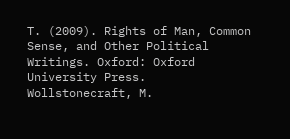T. (2009). Rights of Man, Common Sense, and Other Political Writings. Oxford: Oxford University Press.
Wollstonecraft, M.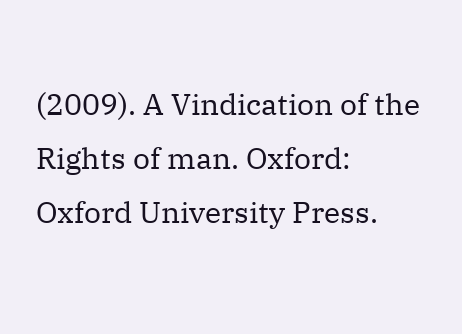(2009). A Vindication of the Rights of man. Oxford: Oxford University Press.